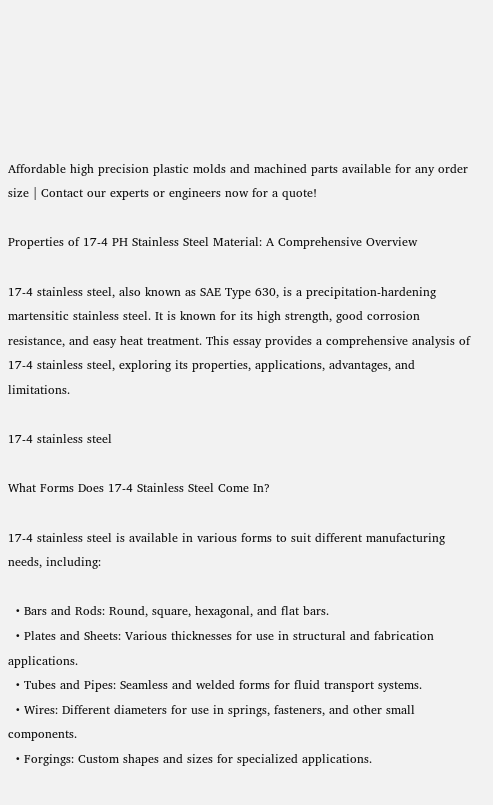Affordable high precision plastic molds and machined parts available for any order size | Contact our experts or engineers now for a quote!

Properties of 17-4 PH Stainless Steel Material: A Comprehensive Overview

17-4 stainless steel, also known as SAE Type 630, is a precipitation-hardening martensitic stainless steel. It is known for its high strength, good corrosion resistance, and easy heat treatment. This essay provides a comprehensive analysis of 17-4 stainless steel, exploring its properties, applications, advantages, and limitations.

17-4 stainless steel

What Forms Does 17-4 Stainless Steel Come In?

17-4 stainless steel is available in various forms to suit different manufacturing needs, including:

  • Bars and Rods: Round, square, hexagonal, and flat bars.
  • Plates and Sheets: Various thicknesses for use in structural and fabrication applications.
  • Tubes and Pipes: Seamless and welded forms for fluid transport systems.
  • Wires: Different diameters for use in springs, fasteners, and other small components.
  • Forgings: Custom shapes and sizes for specialized applications.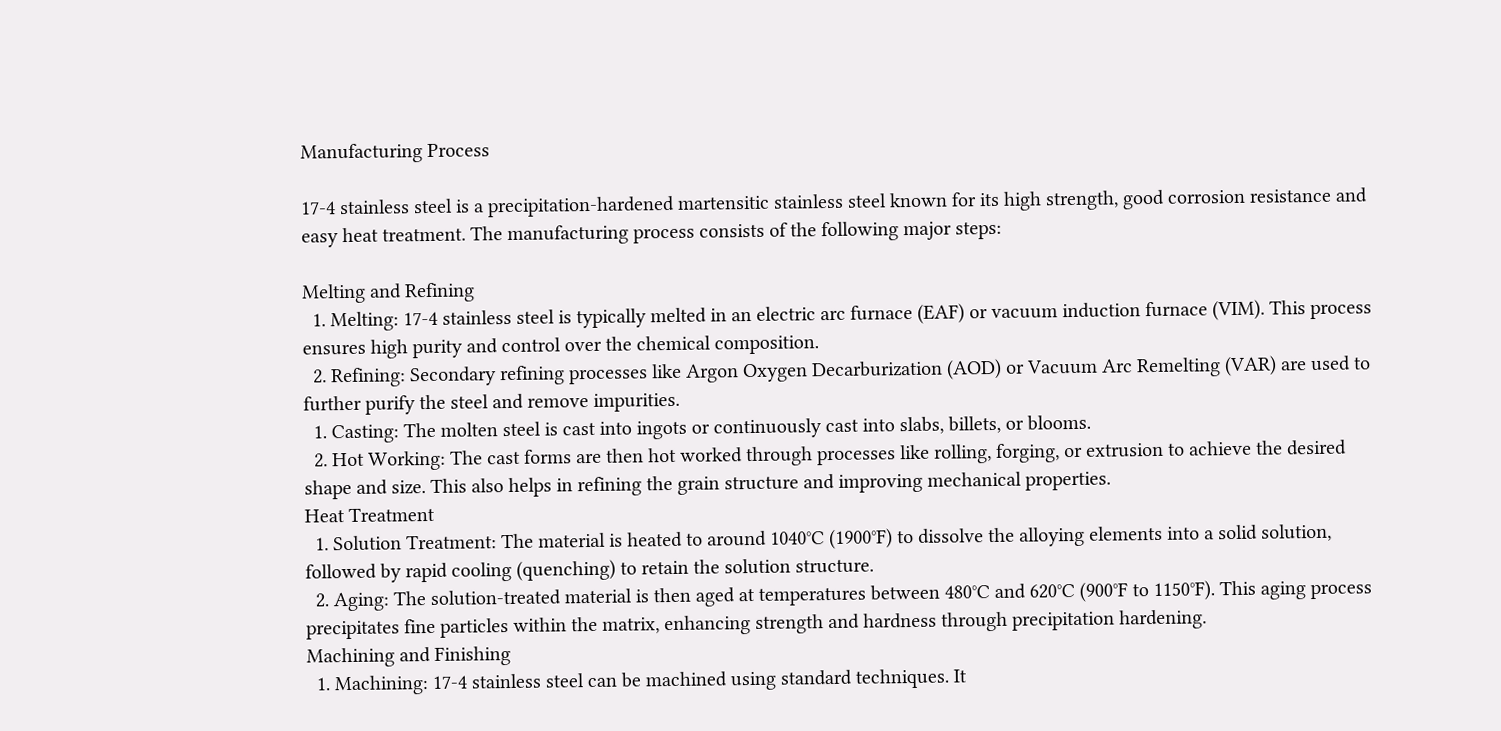Manufacturing Process

17-4 stainless steel is a precipitation-hardened martensitic stainless steel known for its high strength, good corrosion resistance and easy heat treatment. The manufacturing process consists of the following major steps:

Melting and Refining
  1. Melting: 17-4 stainless steel is typically melted in an electric arc furnace (EAF) or vacuum induction furnace (VIM). This process ensures high purity and control over the chemical composition.
  2. Refining: Secondary refining processes like Argon Oxygen Decarburization (AOD) or Vacuum Arc Remelting (VAR) are used to further purify the steel and remove impurities.
  1. Casting: The molten steel is cast into ingots or continuously cast into slabs, billets, or blooms.
  2. Hot Working: The cast forms are then hot worked through processes like rolling, forging, or extrusion to achieve the desired shape and size. This also helps in refining the grain structure and improving mechanical properties.
Heat Treatment
  1. Solution Treatment: The material is heated to around 1040°C (1900°F) to dissolve the alloying elements into a solid solution, followed by rapid cooling (quenching) to retain the solution structure.
  2. Aging: The solution-treated material is then aged at temperatures between 480°C and 620°C (900°F to 1150°F). This aging process precipitates fine particles within the matrix, enhancing strength and hardness through precipitation hardening.
Machining and Finishing
  1. Machining: 17-4 stainless steel can be machined using standard techniques. It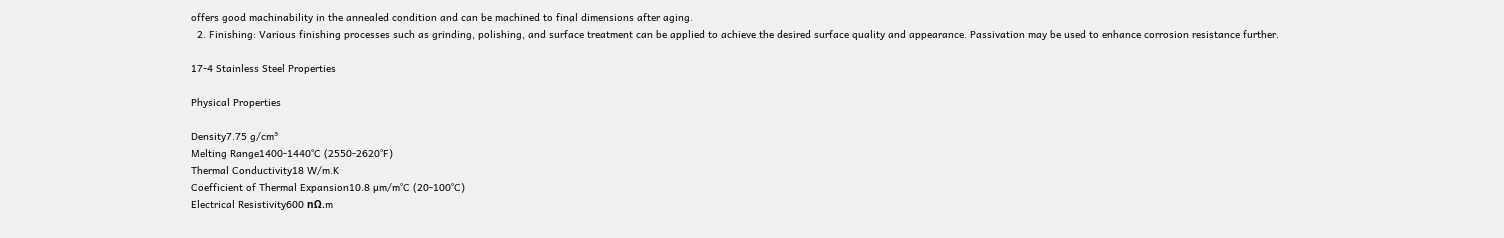offers good machinability in the annealed condition and can be machined to final dimensions after aging.
  2. Finishing: Various finishing processes such as grinding, polishing, and surface treatment can be applied to achieve the desired surface quality and appearance. Passivation may be used to enhance corrosion resistance further.

17-4 Stainless Steel Properties

Physical Properties

Density7.75 g/cm³
Melting Range1400-1440°C (2550-2620°F)
Thermal Conductivity18 W/m.K
Coefficient of Thermal Expansion10.8 µm/m°C (20-100°C)
Electrical Resistivity600 nΩ.m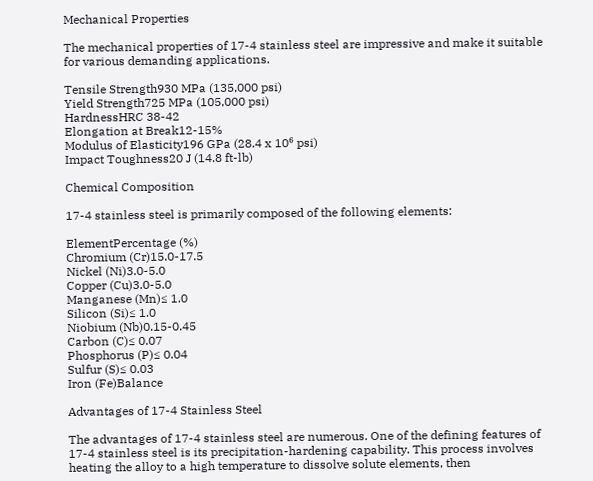Mechanical Properties

The mechanical properties of 17-4 stainless steel are impressive and make it suitable for various demanding applications.

Tensile Strength930 MPa (135,000 psi)
Yield Strength725 MPa (105,000 psi)
HardnessHRC 38-42
Elongation at Break12-15%
Modulus of Elasticity196 GPa (28.4 x 10⁶ psi)
Impact Toughness20 J (14.8 ft-lb)

Chemical Composition

17-4 stainless steel is primarily composed of the following elements:

ElementPercentage (%)
Chromium (Cr)15.0-17.5
Nickel (Ni)3.0-5.0
Copper (Cu)3.0-5.0
Manganese (Mn)≤ 1.0
Silicon (Si)≤ 1.0
Niobium (Nb)0.15-0.45
Carbon (C)≤ 0.07
Phosphorus (P)≤ 0.04
Sulfur (S)≤ 0.03
Iron (Fe)Balance

Advantages of 17-4 Stainless Steel

The advantages of 17-4 stainless steel are numerous. One of the defining features of 17-4 stainless steel is its precipitation-hardening capability. This process involves heating the alloy to a high temperature to dissolve solute elements, then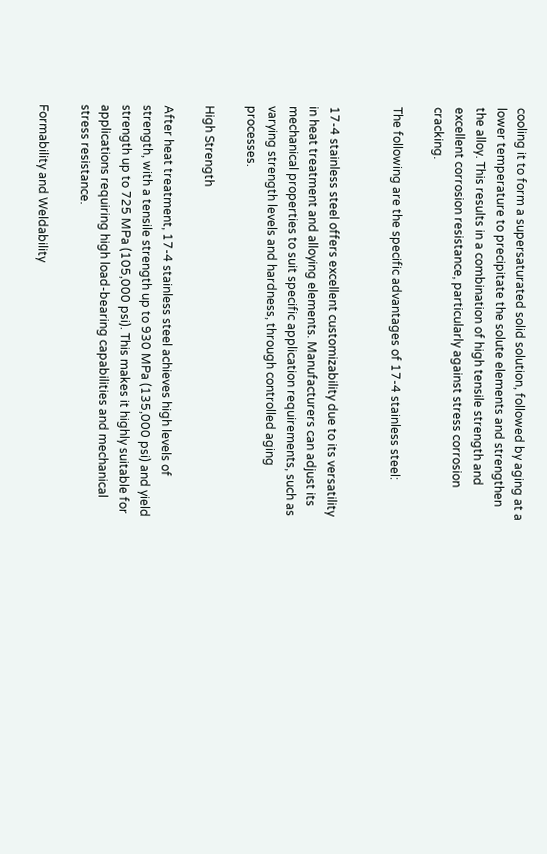cooling it to form a supersaturated solid solution, followed by aging at a lower temperature to precipitate the solute elements and strengthen the alloy. This results in a combination of high tensile strength and excellent corrosion resistance, particularly against stress corrosion cracking.

The following are the specific advantages of 17-4 stainless steel:


17-4 stainless steel offers excellent customizability due to its versatility in heat treatment and alloying elements. Manufacturers can adjust its mechanical properties to suit specific application requirements, such as varying strength levels and hardness, through controlled aging processes.

High Strength

After heat treatment, 17-4 stainless steel achieves high levels of strength, with a tensile strength up to 930 MPa (135,000 psi) and yield strength up to 725 MPa (105,000 psi). This makes it highly suitable for applications requiring high load-bearing capabilities and mechanical stress resistance.

Formability and Weldability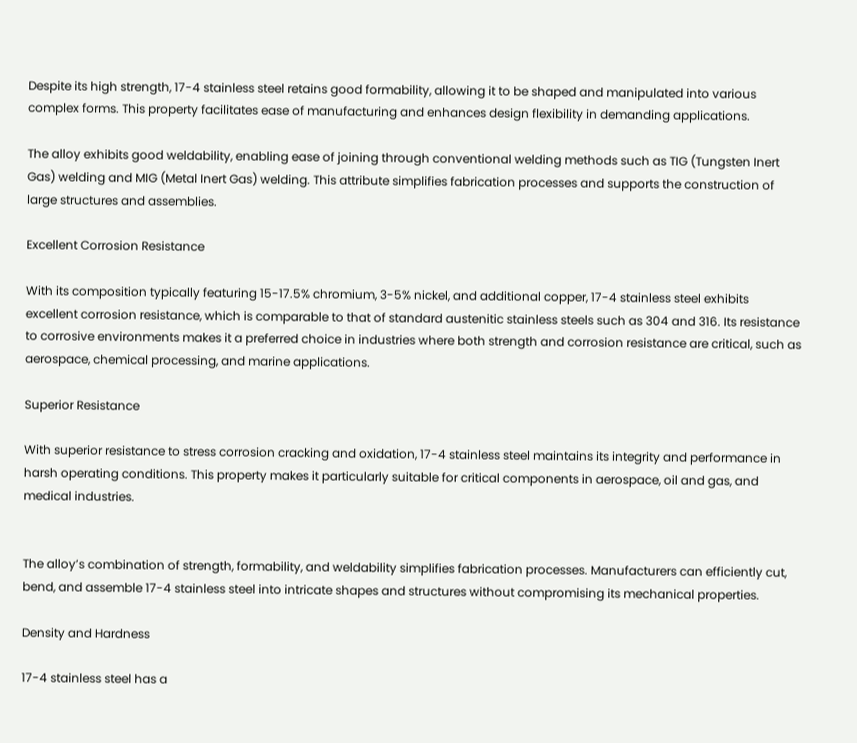Despite its high strength, 17-4 stainless steel retains good formability, allowing it to be shaped and manipulated into various complex forms. This property facilitates ease of manufacturing and enhances design flexibility in demanding applications.

The alloy exhibits good weldability, enabling ease of joining through conventional welding methods such as TIG (Tungsten Inert Gas) welding and MIG (Metal Inert Gas) welding. This attribute simplifies fabrication processes and supports the construction of large structures and assemblies.

Excellent Corrosion Resistance

With its composition typically featuring 15-17.5% chromium, 3-5% nickel, and additional copper, 17-4 stainless steel exhibits excellent corrosion resistance, which is comparable to that of standard austenitic stainless steels such as 304 and 316. Its resistance to corrosive environments makes it a preferred choice in industries where both strength and corrosion resistance are critical, such as aerospace, chemical processing, and marine applications.

Superior Resistance

With superior resistance to stress corrosion cracking and oxidation, 17-4 stainless steel maintains its integrity and performance in harsh operating conditions. This property makes it particularly suitable for critical components in aerospace, oil and gas, and medical industries.


The alloy’s combination of strength, formability, and weldability simplifies fabrication processes. Manufacturers can efficiently cut, bend, and assemble 17-4 stainless steel into intricate shapes and structures without compromising its mechanical properties.

Density and Hardness

17-4 stainless steel has a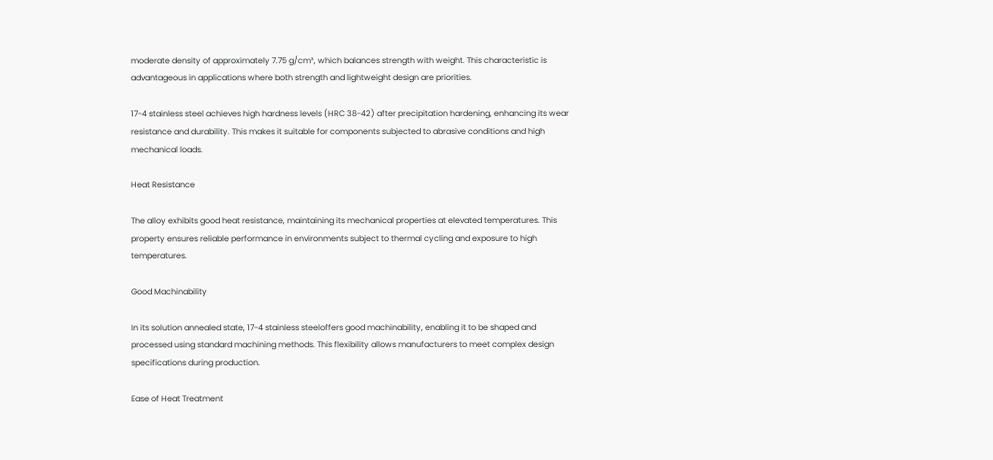moderate density of approximately 7.75 g/cm³, which balances strength with weight. This characteristic is advantageous in applications where both strength and lightweight design are priorities.

17-4 stainless steel achieves high hardness levels (HRC 38-42) after precipitation hardening, enhancing its wear resistance and durability. This makes it suitable for components subjected to abrasive conditions and high mechanical loads.

Heat Resistance

The alloy exhibits good heat resistance, maintaining its mechanical properties at elevated temperatures. This property ensures reliable performance in environments subject to thermal cycling and exposure to high temperatures.

Good Machinability

In its solution annealed state, 17-4 stainless steeloffers good machinability, enabling it to be shaped and processed using standard machining methods. This flexibility allows manufacturers to meet complex design specifications during production.

Ease of Heat Treatment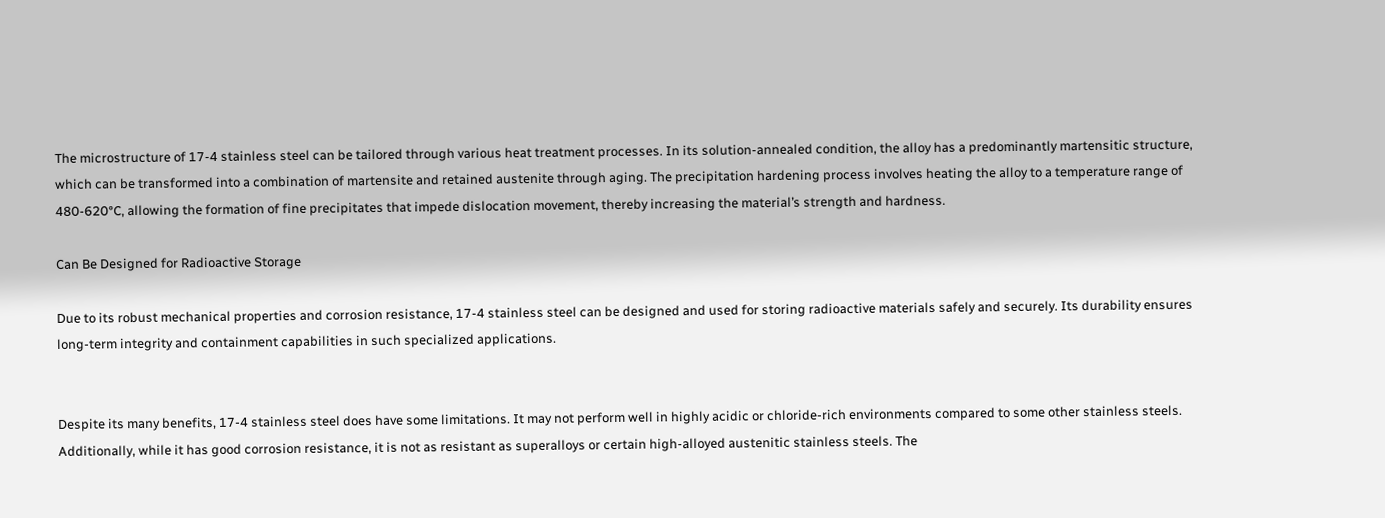The microstructure of 17-4 stainless steel can be tailored through various heat treatment processes. In its solution-annealed condition, the alloy has a predominantly martensitic structure, which can be transformed into a combination of martensite and retained austenite through aging. The precipitation hardening process involves heating the alloy to a temperature range of 480-620°C, allowing the formation of fine precipitates that impede dislocation movement, thereby increasing the material’s strength and hardness.

Can Be Designed for Radioactive Storage

Due to its robust mechanical properties and corrosion resistance, 17-4 stainless steel can be designed and used for storing radioactive materials safely and securely. Its durability ensures long-term integrity and containment capabilities in such specialized applications.


Despite its many benefits, 17-4 stainless steel does have some limitations. It may not perform well in highly acidic or chloride-rich environments compared to some other stainless steels. Additionally, while it has good corrosion resistance, it is not as resistant as superalloys or certain high-alloyed austenitic stainless steels. The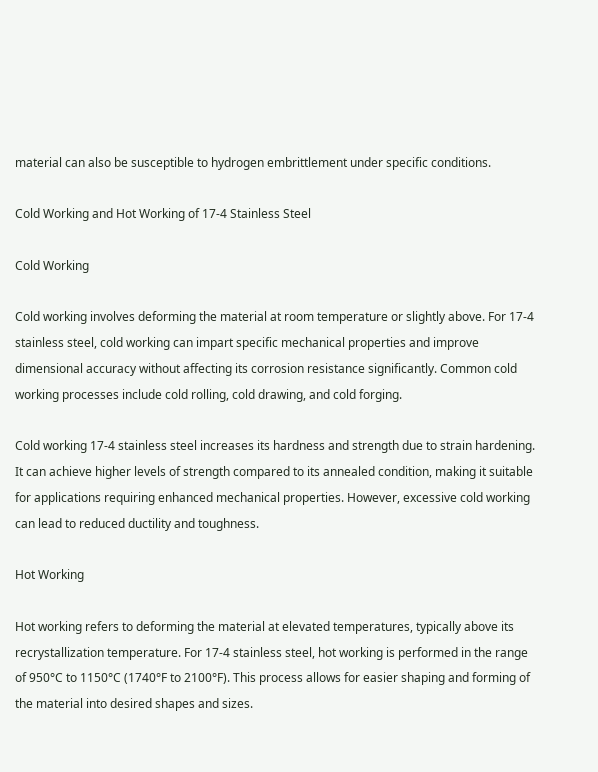material can also be susceptible to hydrogen embrittlement under specific conditions.

Cold Working and Hot Working of 17-4 Stainless Steel

Cold Working

Cold working involves deforming the material at room temperature or slightly above. For 17-4 stainless steel, cold working can impart specific mechanical properties and improve dimensional accuracy without affecting its corrosion resistance significantly. Common cold working processes include cold rolling, cold drawing, and cold forging.

Cold working 17-4 stainless steel increases its hardness and strength due to strain hardening. It can achieve higher levels of strength compared to its annealed condition, making it suitable for applications requiring enhanced mechanical properties. However, excessive cold working can lead to reduced ductility and toughness.

Hot Working

Hot working refers to deforming the material at elevated temperatures, typically above its recrystallization temperature. For 17-4 stainless steel, hot working is performed in the range of 950°C to 1150°C (1740°F to 2100°F). This process allows for easier shaping and forming of the material into desired shapes and sizes.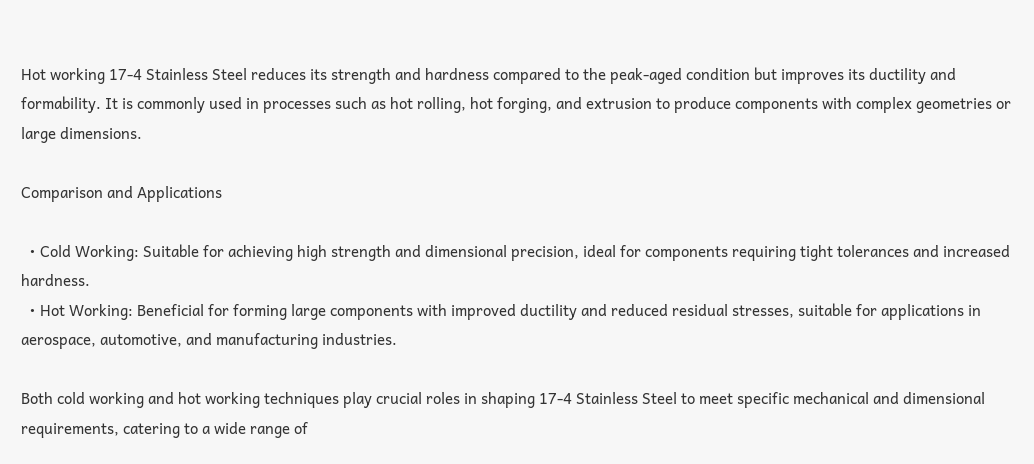Hot working 17-4 Stainless Steel reduces its strength and hardness compared to the peak-aged condition but improves its ductility and formability. It is commonly used in processes such as hot rolling, hot forging, and extrusion to produce components with complex geometries or large dimensions.

Comparison and Applications

  • Cold Working: Suitable for achieving high strength and dimensional precision, ideal for components requiring tight tolerances and increased hardness.
  • Hot Working: Beneficial for forming large components with improved ductility and reduced residual stresses, suitable for applications in aerospace, automotive, and manufacturing industries.

Both cold working and hot working techniques play crucial roles in shaping 17-4 Stainless Steel to meet specific mechanical and dimensional requirements, catering to a wide range of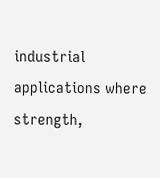industrial applications where strength,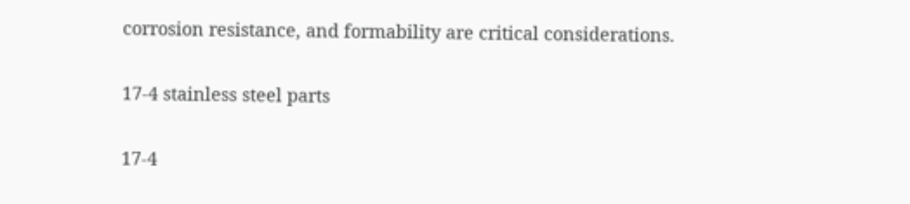corrosion resistance, and formability are critical considerations.

17-4 stainless steel parts

17-4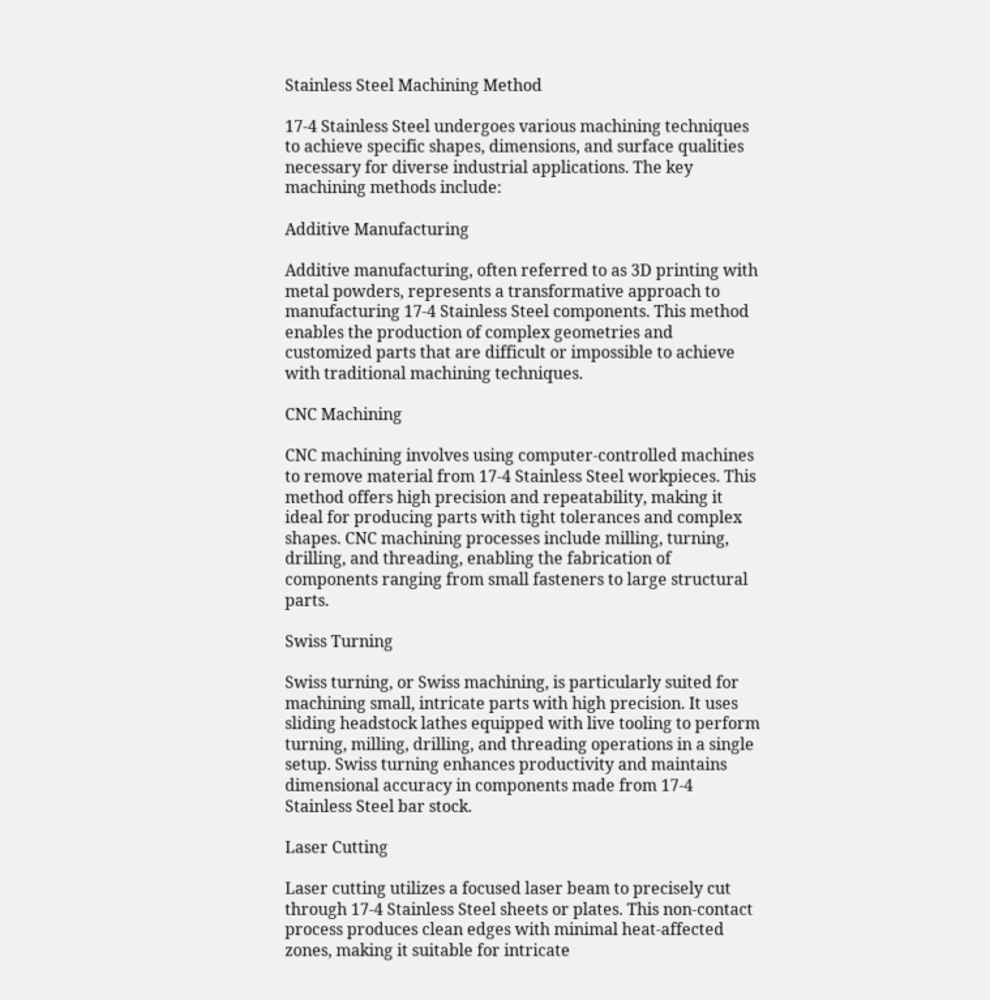Stainless Steel Machining Method

17-4 Stainless Steel undergoes various machining techniques to achieve specific shapes, dimensions, and surface qualities necessary for diverse industrial applications. The key machining methods include:

Additive Manufacturing

Additive manufacturing, often referred to as 3D printing with metal powders, represents a transformative approach to manufacturing 17-4 Stainless Steel components. This method enables the production of complex geometries and customized parts that are difficult or impossible to achieve with traditional machining techniques.

CNC Machining

CNC machining involves using computer-controlled machines to remove material from 17-4 Stainless Steel workpieces. This method offers high precision and repeatability, making it ideal for producing parts with tight tolerances and complex shapes. CNC machining processes include milling, turning, drilling, and threading, enabling the fabrication of components ranging from small fasteners to large structural parts.

Swiss Turning

Swiss turning, or Swiss machining, is particularly suited for machining small, intricate parts with high precision. It uses sliding headstock lathes equipped with live tooling to perform turning, milling, drilling, and threading operations in a single setup. Swiss turning enhances productivity and maintains dimensional accuracy in components made from 17-4 Stainless Steel bar stock.

Laser Cutting

Laser cutting utilizes a focused laser beam to precisely cut through 17-4 Stainless Steel sheets or plates. This non-contact process produces clean edges with minimal heat-affected zones, making it suitable for intricate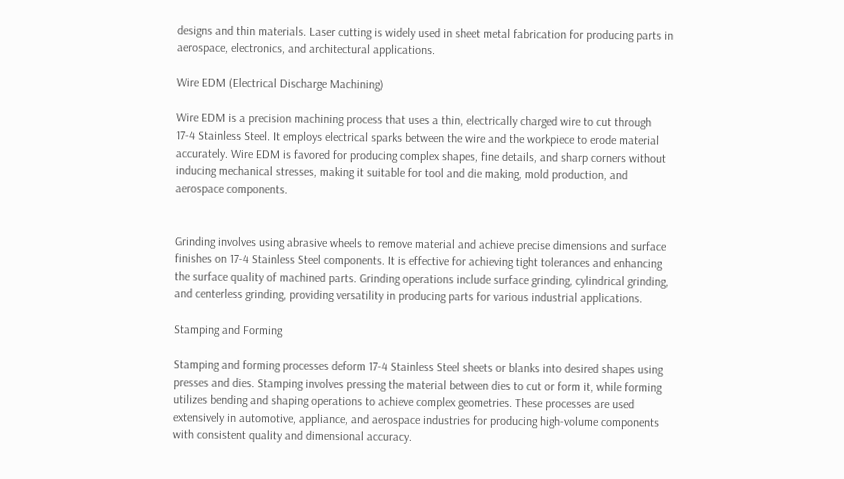designs and thin materials. Laser cutting is widely used in sheet metal fabrication for producing parts in aerospace, electronics, and architectural applications.

Wire EDM (Electrical Discharge Machining)

Wire EDM is a precision machining process that uses a thin, electrically charged wire to cut through 17-4 Stainless Steel. It employs electrical sparks between the wire and the workpiece to erode material accurately. Wire EDM is favored for producing complex shapes, fine details, and sharp corners without inducing mechanical stresses, making it suitable for tool and die making, mold production, and aerospace components.


Grinding involves using abrasive wheels to remove material and achieve precise dimensions and surface finishes on 17-4 Stainless Steel components. It is effective for achieving tight tolerances and enhancing the surface quality of machined parts. Grinding operations include surface grinding, cylindrical grinding, and centerless grinding, providing versatility in producing parts for various industrial applications.

Stamping and Forming

Stamping and forming processes deform 17-4 Stainless Steel sheets or blanks into desired shapes using presses and dies. Stamping involves pressing the material between dies to cut or form it, while forming utilizes bending and shaping operations to achieve complex geometries. These processes are used extensively in automotive, appliance, and aerospace industries for producing high-volume components with consistent quality and dimensional accuracy.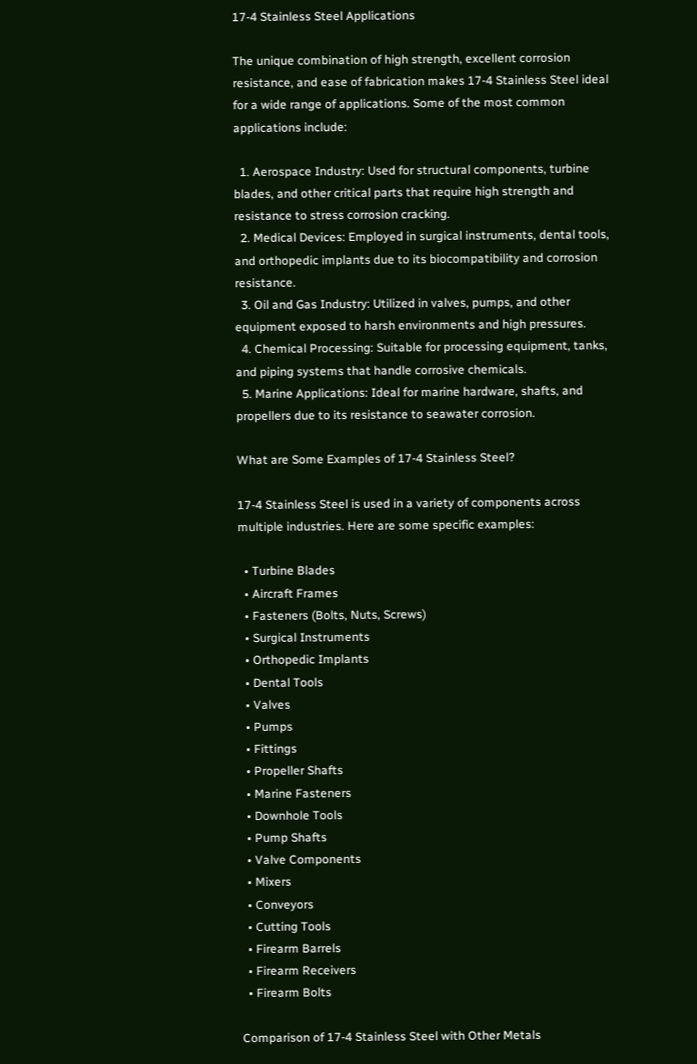17-4 Stainless Steel Applications

The unique combination of high strength, excellent corrosion resistance, and ease of fabrication makes 17-4 Stainless Steel ideal for a wide range of applications. Some of the most common applications include:

  1. Aerospace Industry: Used for structural components, turbine blades, and other critical parts that require high strength and resistance to stress corrosion cracking.
  2. Medical Devices: Employed in surgical instruments, dental tools, and orthopedic implants due to its biocompatibility and corrosion resistance.
  3. Oil and Gas Industry: Utilized in valves, pumps, and other equipment exposed to harsh environments and high pressures.
  4. Chemical Processing: Suitable for processing equipment, tanks, and piping systems that handle corrosive chemicals.
  5. Marine Applications: Ideal for marine hardware, shafts, and propellers due to its resistance to seawater corrosion.

What are Some Examples of 17-4 Stainless Steel?

17-4 Stainless Steel is used in a variety of components across multiple industries. Here are some specific examples:

  • Turbine Blades
  • Aircraft Frames
  • Fasteners (Bolts, Nuts, Screws)
  • Surgical Instruments
  • Orthopedic Implants
  • Dental Tools
  • Valves
  • Pumps
  • Fittings
  • Propeller Shafts
  • Marine Fasteners
  • Downhole Tools
  • Pump Shafts
  • Valve Components
  • Mixers
  • Conveyors
  • Cutting Tools
  • Firearm Barrels
  • Firearm Receivers
  • Firearm Bolts

Comparison of 17-4 Stainless Steel with Other Metals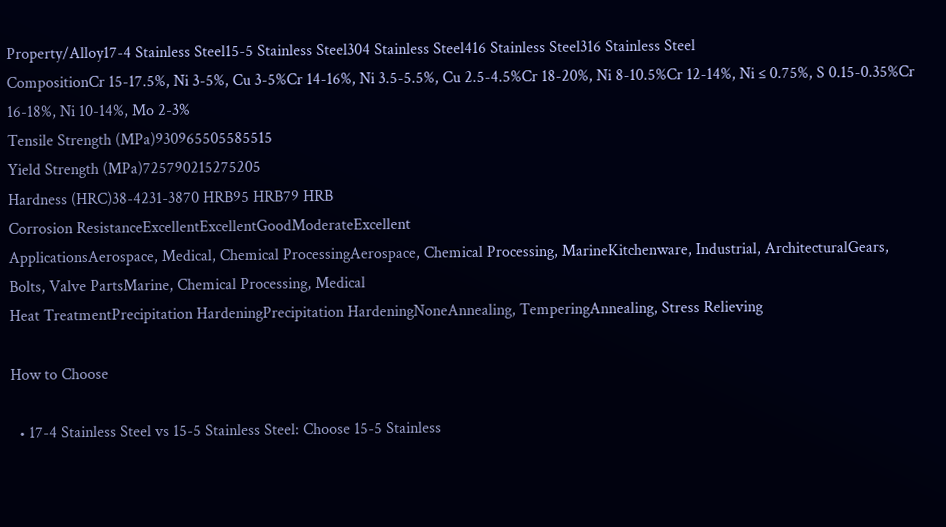Property/Alloy17-4 Stainless Steel15-5 Stainless Steel304 Stainless Steel416 Stainless Steel316 Stainless Steel
CompositionCr 15-17.5%, Ni 3-5%, Cu 3-5%Cr 14-16%, Ni 3.5-5.5%, Cu 2.5-4.5%Cr 18-20%, Ni 8-10.5%Cr 12-14%, Ni ≤ 0.75%, S 0.15-0.35%Cr 16-18%, Ni 10-14%, Mo 2-3%
Tensile Strength (MPa)930965505585515
Yield Strength (MPa)725790215275205
Hardness (HRC)38-4231-3870 HRB95 HRB79 HRB
Corrosion ResistanceExcellentExcellentGoodModerateExcellent
ApplicationsAerospace, Medical, Chemical ProcessingAerospace, Chemical Processing, MarineKitchenware, Industrial, ArchitecturalGears, Bolts, Valve PartsMarine, Chemical Processing, Medical
Heat TreatmentPrecipitation HardeningPrecipitation HardeningNoneAnnealing, TemperingAnnealing, Stress Relieving

How to Choose

  • 17-4 Stainless Steel vs 15-5 Stainless Steel: Choose 15-5 Stainless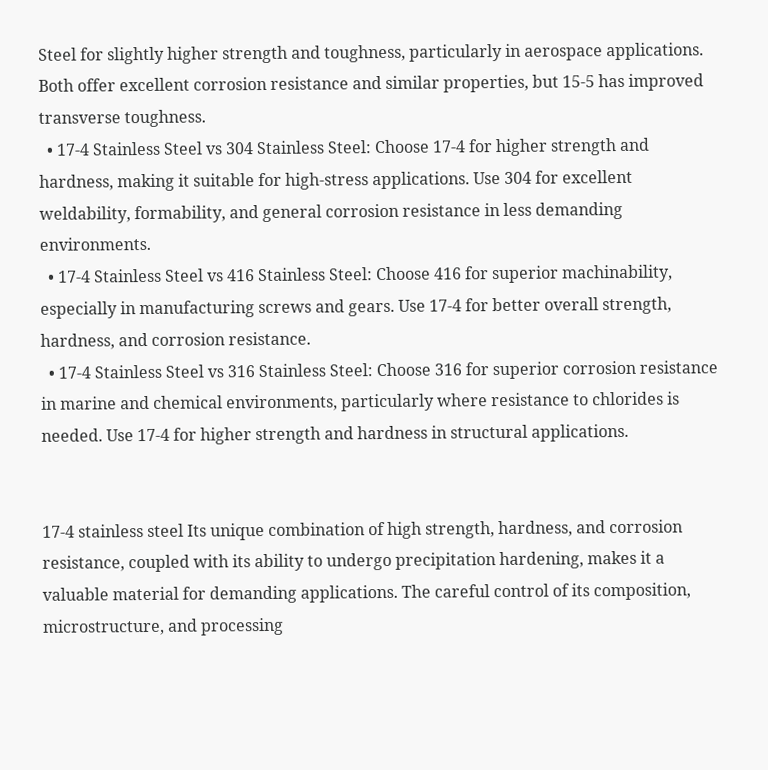Steel for slightly higher strength and toughness, particularly in aerospace applications. Both offer excellent corrosion resistance and similar properties, but 15-5 has improved transverse toughness.
  • 17-4 Stainless Steel vs 304 Stainless Steel: Choose 17-4 for higher strength and hardness, making it suitable for high-stress applications. Use 304 for excellent weldability, formability, and general corrosion resistance in less demanding environments.
  • 17-4 Stainless Steel vs 416 Stainless Steel: Choose 416 for superior machinability, especially in manufacturing screws and gears. Use 17-4 for better overall strength, hardness, and corrosion resistance.
  • 17-4 Stainless Steel vs 316 Stainless Steel: Choose 316 for superior corrosion resistance in marine and chemical environments, particularly where resistance to chlorides is needed. Use 17-4 for higher strength and hardness in structural applications.


17-4 stainless steel Its unique combination of high strength, hardness, and corrosion resistance, coupled with its ability to undergo precipitation hardening, makes it a valuable material for demanding applications. The careful control of its composition, microstructure, and processing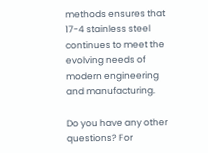methods ensures that 17-4 stainless steel continues to meet the evolving needs of modern engineering and manufacturing.

Do you have any other questions? For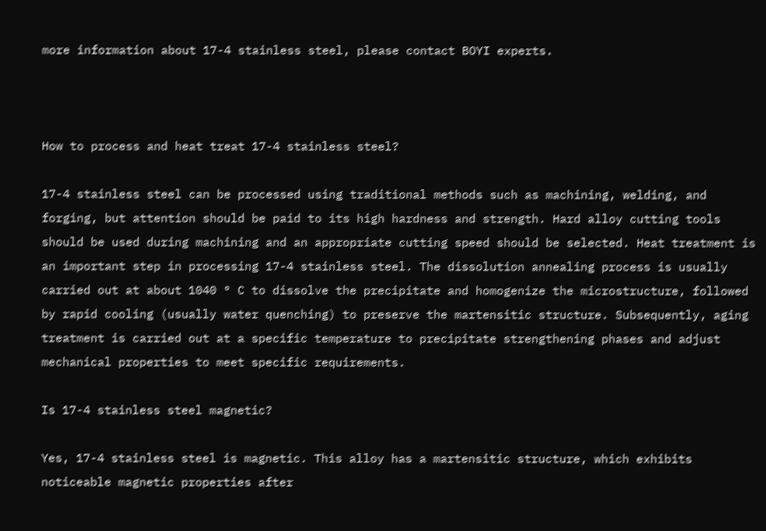more information about 17-4 stainless steel, please contact BOYI experts.



How to process and heat treat 17-4 stainless steel?

17-4 stainless steel can be processed using traditional methods such as machining, welding, and forging, but attention should be paid to its high hardness and strength. Hard alloy cutting tools should be used during machining and an appropriate cutting speed should be selected. Heat treatment is an important step in processing 17-4 stainless steel. The dissolution annealing process is usually carried out at about 1040 ° C to dissolve the precipitate and homogenize the microstructure, followed by rapid cooling (usually water quenching) to preserve the martensitic structure. Subsequently, aging treatment is carried out at a specific temperature to precipitate strengthening phases and adjust mechanical properties to meet specific requirements.

Is 17-4 stainless steel magnetic?

Yes, 17-4 stainless steel is magnetic. This alloy has a martensitic structure, which exhibits noticeable magnetic properties after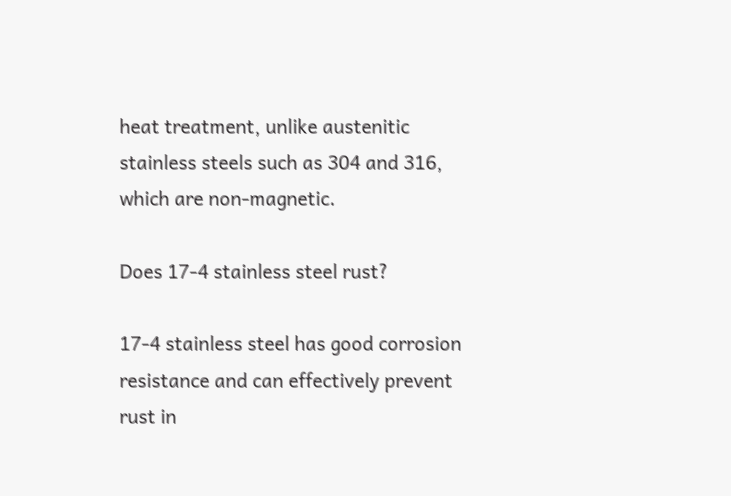heat treatment, unlike austenitic stainless steels such as 304 and 316, which are non-magnetic.

Does 17-4 stainless steel rust?

17-4 stainless steel has good corrosion resistance and can effectively prevent rust in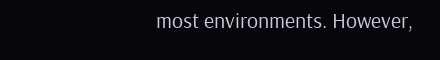most environments. However,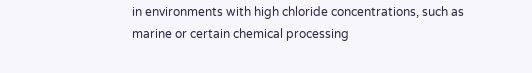in environments with high chloride concentrations, such as marine or certain chemical processing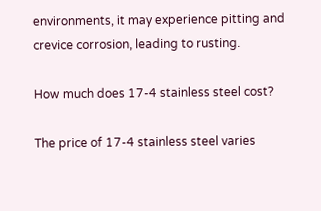environments, it may experience pitting and crevice corrosion, leading to rusting.

How much does 17-4 stainless steel cost?

The price of 17-4 stainless steel varies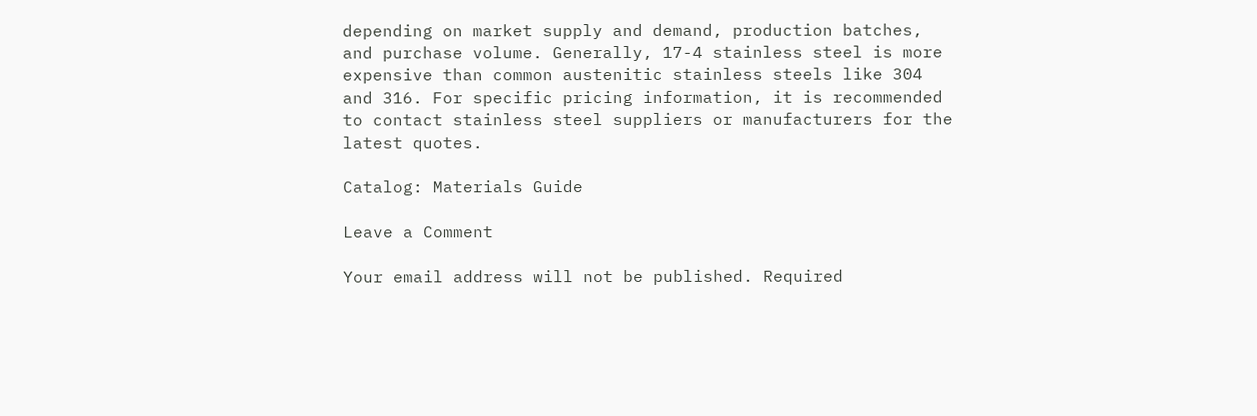depending on market supply and demand, production batches, and purchase volume. Generally, 17-4 stainless steel is more expensive than common austenitic stainless steels like 304 and 316. For specific pricing information, it is recommended to contact stainless steel suppliers or manufacturers for the latest quotes.

Catalog: Materials Guide

Leave a Comment

Your email address will not be published. Required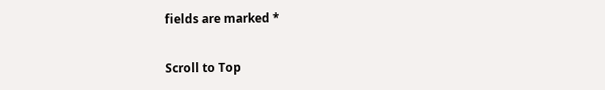fields are marked *

Scroll to Top